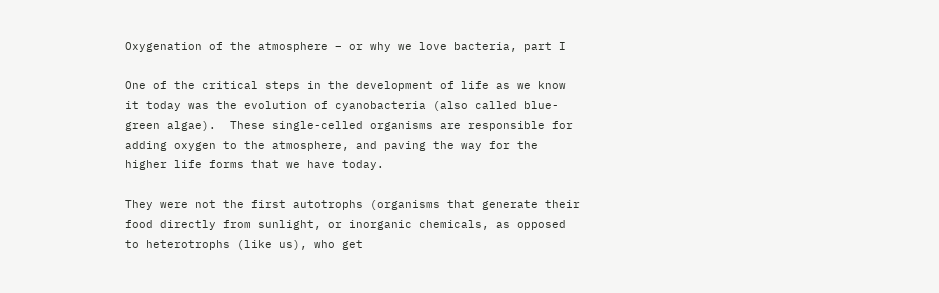Oxygenation of the atmosphere – or why we love bacteria, part I

One of the critical steps in the development of life as we know it today was the evolution of cyanobacteria (also called blue-green algae).  These single-celled organisms are responsible for adding oxygen to the atmosphere, and paving the way for the higher life forms that we have today.

They were not the first autotrophs (organisms that generate their food directly from sunlight, or inorganic chemicals, as opposed to heterotrophs (like us), who get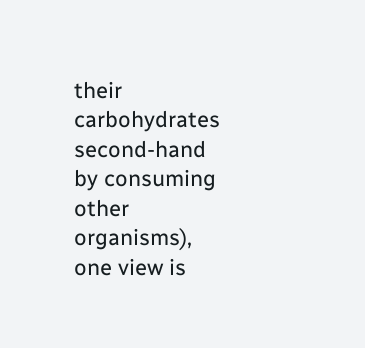their carbohydrates second-hand by consuming other organisms),  one view is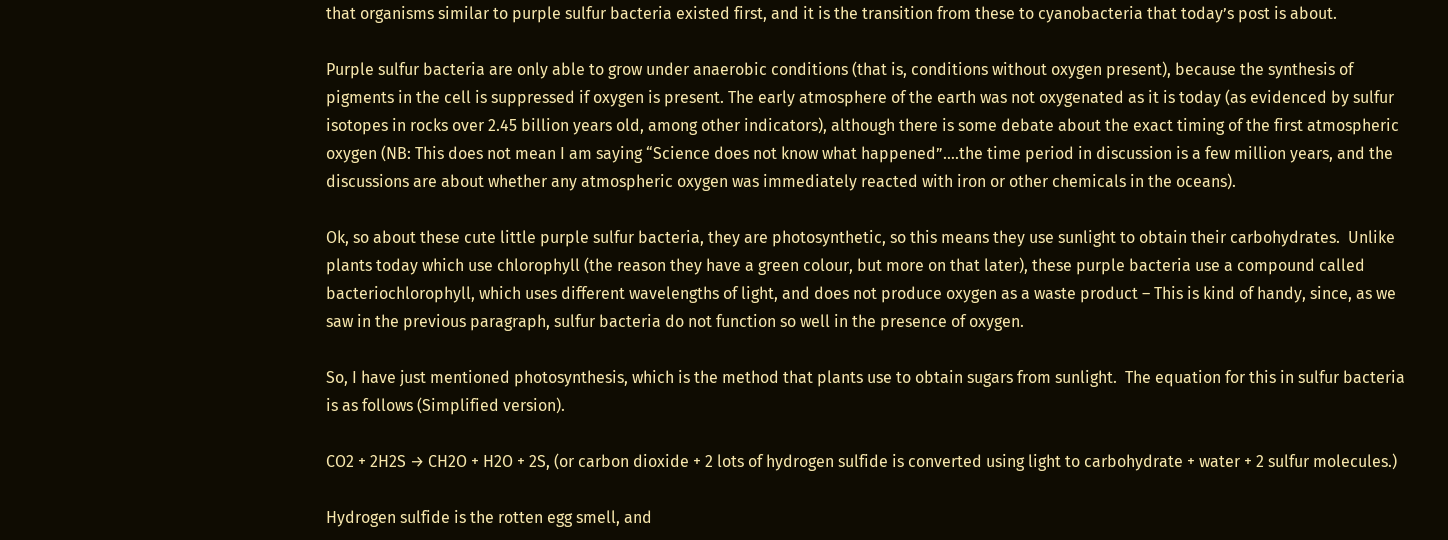that organisms similar to purple sulfur bacteria existed first, and it is the transition from these to cyanobacteria that today’s post is about.

Purple sulfur bacteria are only able to grow under anaerobic conditions (that is, conditions without oxygen present), because the synthesis of pigments in the cell is suppressed if oxygen is present. The early atmosphere of the earth was not oxygenated as it is today (as evidenced by sulfur isotopes in rocks over 2.45 billion years old, among other indicators), although there is some debate about the exact timing of the first atmospheric oxygen (NB: This does not mean I am saying “Science does not know what happened”….the time period in discussion is a few million years, and the discussions are about whether any atmospheric oxygen was immediately reacted with iron or other chemicals in the oceans).

Ok, so about these cute little purple sulfur bacteria, they are photosynthetic, so this means they use sunlight to obtain their carbohydrates.  Unlike plants today which use chlorophyll (the reason they have a green colour, but more on that later), these purple bacteria use a compound called bacteriochlorophyll, which uses different wavelengths of light, and does not produce oxygen as a waste product – This is kind of handy, since, as we saw in the previous paragraph, sulfur bacteria do not function so well in the presence of oxygen.

So, I have just mentioned photosynthesis, which is the method that plants use to obtain sugars from sunlight.  The equation for this in sulfur bacteria is as follows (Simplified version).

CO2 + 2H2S → CH2O + H2O + 2S, (or carbon dioxide + 2 lots of hydrogen sulfide is converted using light to carbohydrate + water + 2 sulfur molecules.)

Hydrogen sulfide is the rotten egg smell, and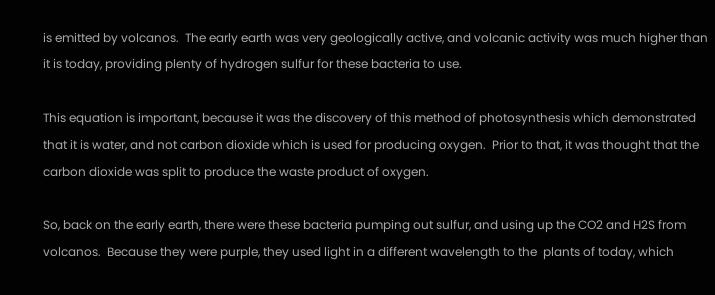is emitted by volcanos.  The early earth was very geologically active, and volcanic activity was much higher than it is today, providing plenty of hydrogen sulfur for these bacteria to use.

This equation is important, because it was the discovery of this method of photosynthesis which demonstrated that it is water, and not carbon dioxide which is used for producing oxygen.  Prior to that, it was thought that the carbon dioxide was split to produce the waste product of oxygen.

So, back on the early earth, there were these bacteria pumping out sulfur, and using up the CO2 and H2S from volcanos.  Because they were purple, they used light in a different wavelength to the  plants of today, which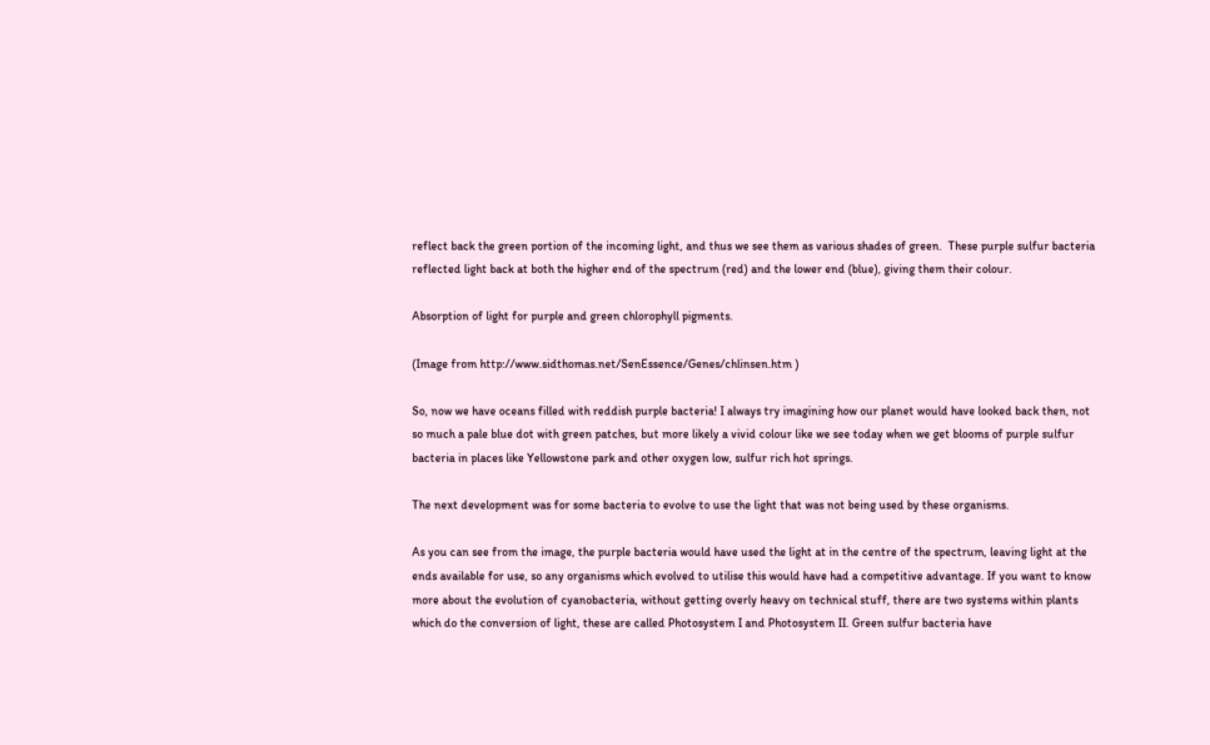reflect back the green portion of the incoming light, and thus we see them as various shades of green.  These purple sulfur bacteria reflected light back at both the higher end of the spectrum (red) and the lower end (blue), giving them their colour.

Absorption of light for purple and green chlorophyll pigments.

(Image from http://www.sidthomas.net/SenEssence/Genes/chlinsen.htm )

So, now we have oceans filled with reddish purple bacteria! I always try imagining how our planet would have looked back then, not so much a pale blue dot with green patches, but more likely a vivid colour like we see today when we get blooms of purple sulfur bacteria in places like Yellowstone park and other oxygen low, sulfur rich hot springs.

The next development was for some bacteria to evolve to use the light that was not being used by these organisms.

As you can see from the image, the purple bacteria would have used the light at in the centre of the spectrum, leaving light at the ends available for use, so any organisms which evolved to utilise this would have had a competitive advantage. If you want to know more about the evolution of cyanobacteria, without getting overly heavy on technical stuff, there are two systems within plants which do the conversion of light, these are called Photosystem I and Photosystem II. Green sulfur bacteria have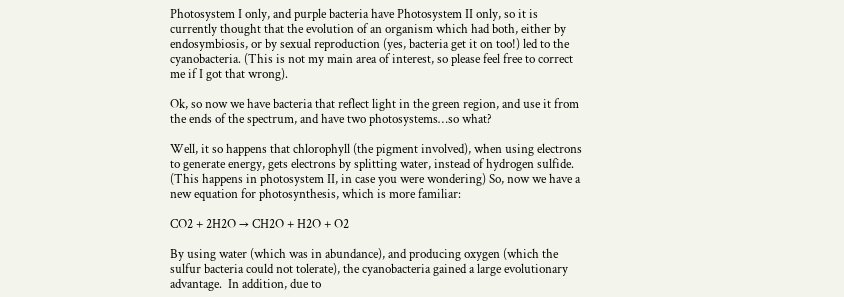Photosystem I only, and purple bacteria have Photosystem II only, so it is currently thought that the evolution of an organism which had both, either by endosymbiosis, or by sexual reproduction (yes, bacteria get it on too!) led to the cyanobacteria. (This is not my main area of interest, so please feel free to correct me if I got that wrong).

Ok, so now we have bacteria that reflect light in the green region, and use it from the ends of the spectrum, and have two photosystems…so what?

Well, it so happens that chlorophyll (the pigment involved), when using electrons to generate energy, gets electrons by splitting water, instead of hydrogen sulfide.  (This happens in photosystem II, in case you were wondering) So, now we have a new equation for photosynthesis, which is more familiar:

CO2 + 2H2O → CH2O + H2O + O2

By using water (which was in abundance), and producing oxygen (which the sulfur bacteria could not tolerate), the cyanobacteria gained a large evolutionary advantage.  In addition, due to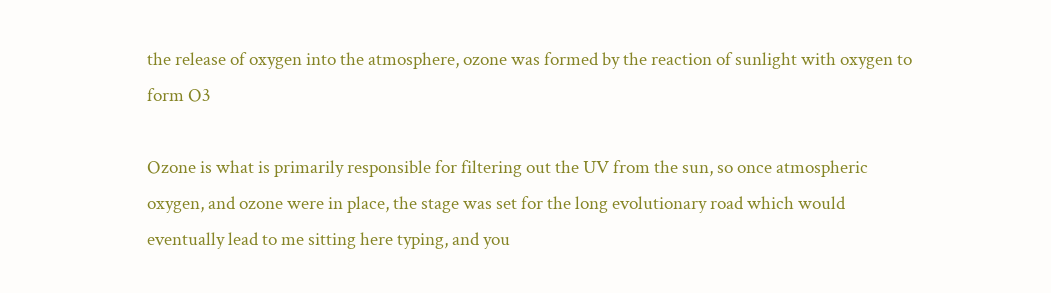the release of oxygen into the atmosphere, ozone was formed by the reaction of sunlight with oxygen to form O3

Ozone is what is primarily responsible for filtering out the UV from the sun, so once atmospheric oxygen, and ozone were in place, the stage was set for the long evolutionary road which would eventually lead to me sitting here typing, and you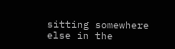sitting somewhere else in the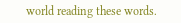world reading these words.